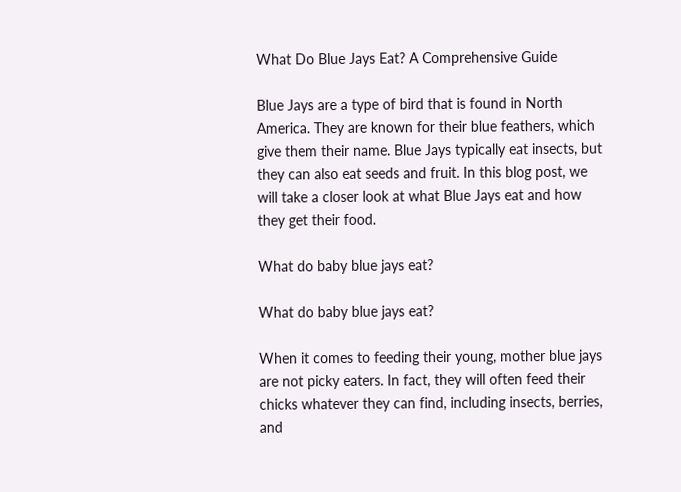What Do Blue Jays Eat? A Comprehensive Guide

Blue Jays are a type of bird that is found in North America. They are known for their blue feathers, which give them their name. Blue Jays typically eat insects, but they can also eat seeds and fruit. In this blog post, we will take a closer look at what Blue Jays eat and how they get their food.

What do baby blue jays eat?

What do baby blue jays eat?

When it comes to feeding their young, mother blue jays are not picky eaters. In fact, they will often feed their chicks whatever they can find, including insects, berries, and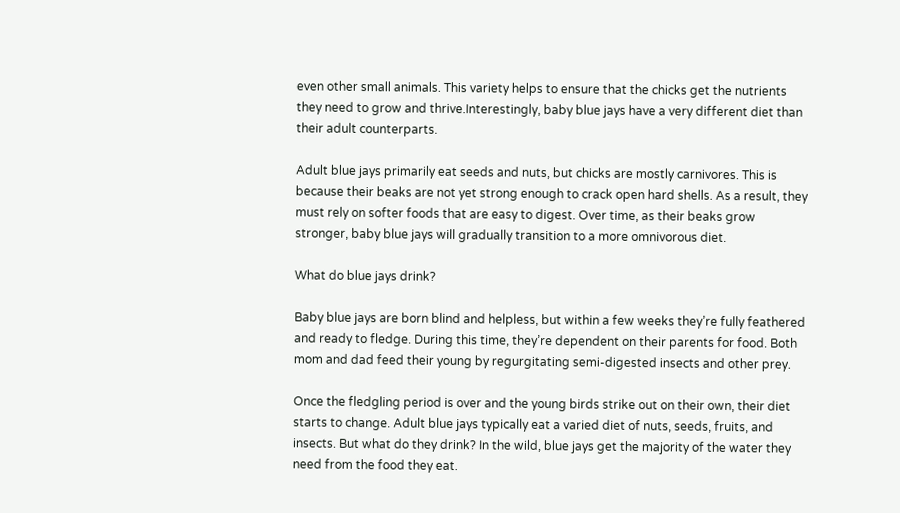even other small animals. This variety helps to ensure that the chicks get the nutrients they need to grow and thrive.Interestingly, baby blue jays have a very different diet than their adult counterparts.

Adult blue jays primarily eat seeds and nuts, but chicks are mostly carnivores. This is because their beaks are not yet strong enough to crack open hard shells. As a result, they must rely on softer foods that are easy to digest. Over time, as their beaks grow stronger, baby blue jays will gradually transition to a more omnivorous diet.

What do blue jays drink?

Baby blue jays are born blind and helpless, but within a few weeks they’re fully feathered and ready to fledge. During this time, they’re dependent on their parents for food. Both mom and dad feed their young by regurgitating semi-digested insects and other prey.

Once the fledgling period is over and the young birds strike out on their own, their diet starts to change. Adult blue jays typically eat a varied diet of nuts, seeds, fruits, and insects. But what do they drink? In the wild, blue jays get the majority of the water they need from the food they eat.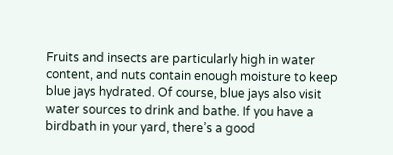Fruits and insects are particularly high in water content, and nuts contain enough moisture to keep blue jays hydrated. Of course, blue jays also visit water sources to drink and bathe. If you have a birdbath in your yard, there’s a good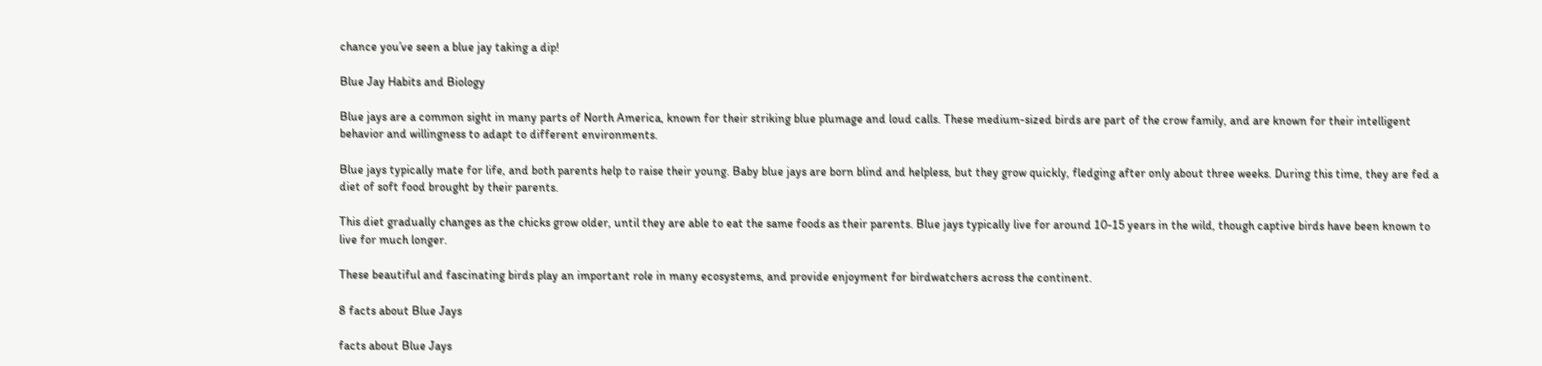chance you’ve seen a blue jay taking a dip!

Blue Jay Habits and Biology

Blue jays are a common sight in many parts of North America, known for their striking blue plumage and loud calls. These medium-sized birds are part of the crow family, and are known for their intelligent behavior and willingness to adapt to different environments.

Blue jays typically mate for life, and both parents help to raise their young. Baby blue jays are born blind and helpless, but they grow quickly, fledging after only about three weeks. During this time, they are fed a diet of soft food brought by their parents.

This diet gradually changes as the chicks grow older, until they are able to eat the same foods as their parents. Blue jays typically live for around 10-15 years in the wild, though captive birds have been known to live for much longer.

These beautiful and fascinating birds play an important role in many ecosystems, and provide enjoyment for birdwatchers across the continent.

8 facts about Blue Jays

facts about Blue Jays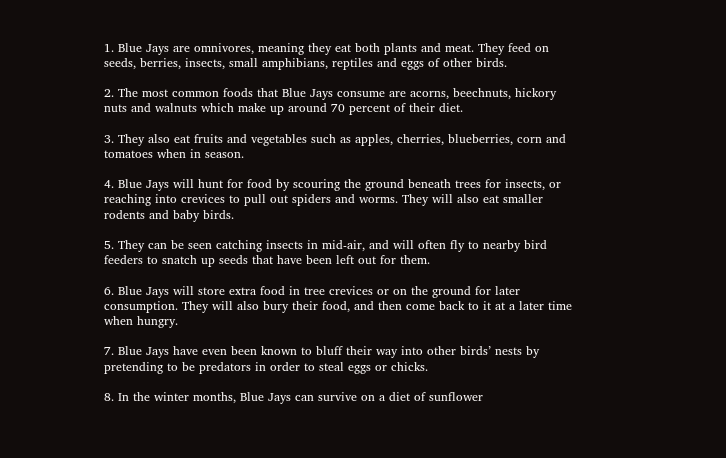1. Blue Jays are omnivores, meaning they eat both plants and meat. They feed on seeds, berries, insects, small amphibians, reptiles and eggs of other birds.

2. The most common foods that Blue Jays consume are acorns, beechnuts, hickory nuts and walnuts which make up around 70 percent of their diet.

3. They also eat fruits and vegetables such as apples, cherries, blueberries, corn and tomatoes when in season.

4. Blue Jays will hunt for food by scouring the ground beneath trees for insects, or reaching into crevices to pull out spiders and worms. They will also eat smaller rodents and baby birds.

5. They can be seen catching insects in mid-air, and will often fly to nearby bird feeders to snatch up seeds that have been left out for them.

6. Blue Jays will store extra food in tree crevices or on the ground for later consumption. They will also bury their food, and then come back to it at a later time when hungry.

7. Blue Jays have even been known to bluff their way into other birds’ nests by pretending to be predators in order to steal eggs or chicks.

8. In the winter months, Blue Jays can survive on a diet of sunflower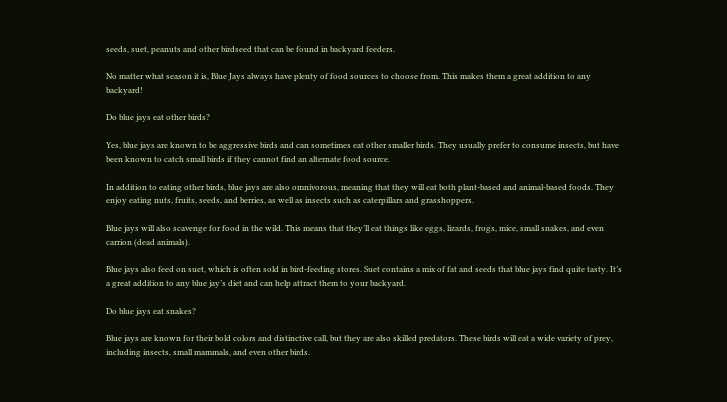seeds, suet, peanuts and other birdseed that can be found in backyard feeders.

No matter what season it is, Blue Jays always have plenty of food sources to choose from. This makes them a great addition to any backyard!

Do blue jays eat other birds?

Yes, blue jays are known to be aggressive birds and can sometimes eat other smaller birds. They usually prefer to consume insects, but have been known to catch small birds if they cannot find an alternate food source.

In addition to eating other birds, blue jays are also omnivorous, meaning that they will eat both plant-based and animal-based foods. They enjoy eating nuts, fruits, seeds, and berries, as well as insects such as caterpillars and grasshoppers.

Blue jays will also scavenge for food in the wild. This means that they’ll eat things like eggs, lizards, frogs, mice, small snakes, and even carrion (dead animals).

Blue jays also feed on suet, which is often sold in bird-feeding stores. Suet contains a mix of fat and seeds that blue jays find quite tasty. It’s a great addition to any blue jay’s diet and can help attract them to your backyard.

Do blue jays eat snakes?

Blue jays are known for their bold colors and distinctive call, but they are also skilled predators. These birds will eat a wide variety of prey, including insects, small mammals, and even other birds.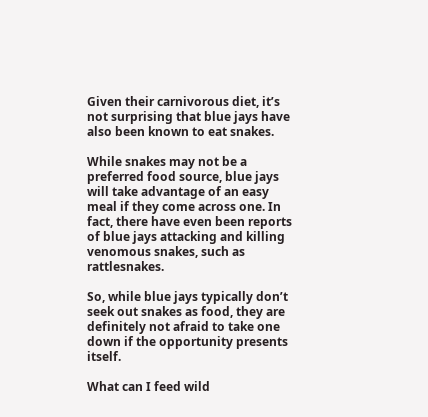Given their carnivorous diet, it’s not surprising that blue jays have also been known to eat snakes.

While snakes may not be a preferred food source, blue jays will take advantage of an easy meal if they come across one. In fact, there have even been reports of blue jays attacking and killing venomous snakes, such as rattlesnakes.

So, while blue jays typically don’t seek out snakes as food, they are definitely not afraid to take one down if the opportunity presents itself.

What can I feed wild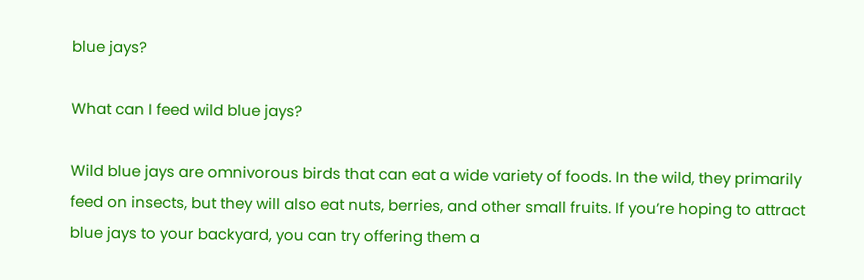blue jays?

What can I feed wild blue jays?

Wild blue jays are omnivorous birds that can eat a wide variety of foods. In the wild, they primarily feed on insects, but they will also eat nuts, berries, and other small fruits. If you’re hoping to attract blue jays to your backyard, you can try offering them a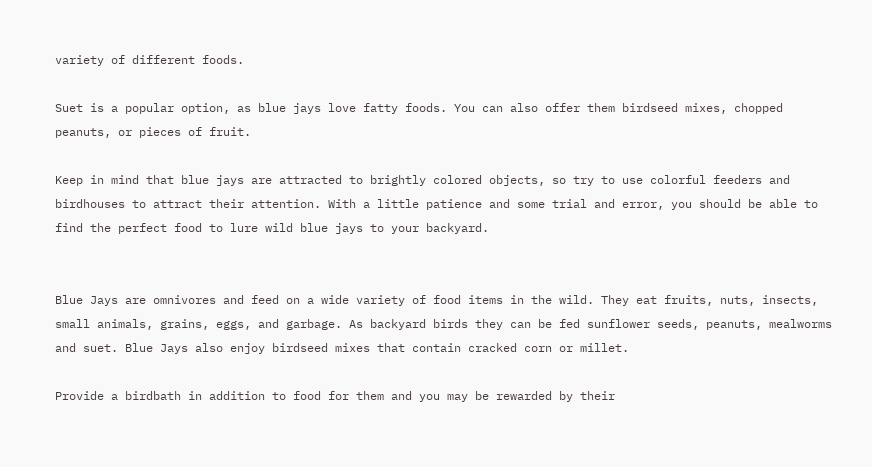variety of different foods.

Suet is a popular option, as blue jays love fatty foods. You can also offer them birdseed mixes, chopped peanuts, or pieces of fruit.

Keep in mind that blue jays are attracted to brightly colored objects, so try to use colorful feeders and birdhouses to attract their attention. With a little patience and some trial and error, you should be able to find the perfect food to lure wild blue jays to your backyard.


Blue Jays are omnivores and feed on a wide variety of food items in the wild. They eat fruits, nuts, insects, small animals, grains, eggs, and garbage. As backyard birds they can be fed sunflower seeds, peanuts, mealworms and suet. Blue Jays also enjoy birdseed mixes that contain cracked corn or millet.

Provide a birdbath in addition to food for them and you may be rewarded by their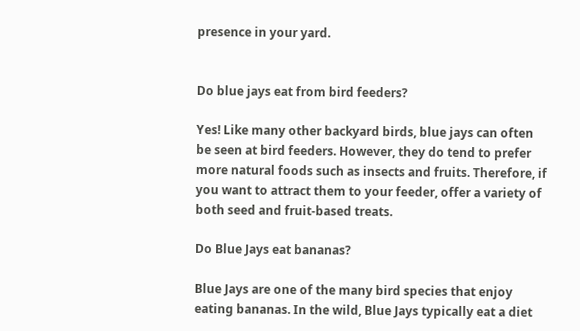presence in your yard.


Do blue jays eat from bird feeders?

Yes! Like many other backyard birds, blue jays can often be seen at bird feeders. However, they do tend to prefer more natural foods such as insects and fruits. Therefore, if you want to attract them to your feeder, offer a variety of both seed and fruit-based treats.

Do Blue Jays eat bananas?

Blue Jays are one of the many bird species that enjoy eating bananas. In the wild, Blue Jays typically eat a diet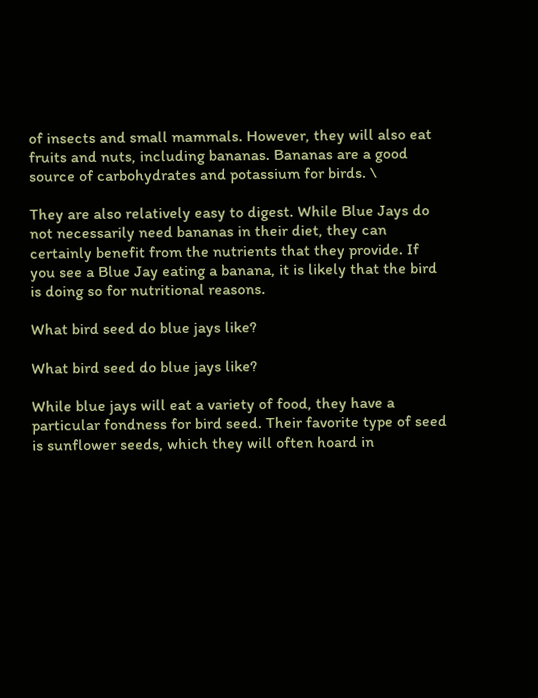of insects and small mammals. However, they will also eat fruits and nuts, including bananas. Bananas are a good source of carbohydrates and potassium for birds. \

They are also relatively easy to digest. While Blue Jays do not necessarily need bananas in their diet, they can certainly benefit from the nutrients that they provide. If you see a Blue Jay eating a banana, it is likely that the bird is doing so for nutritional reasons.

What bird seed do blue jays like?

What bird seed do blue jays like?

While blue jays will eat a variety of food, they have a particular fondness for bird seed. Their favorite type of seed is sunflower seeds, which they will often hoard in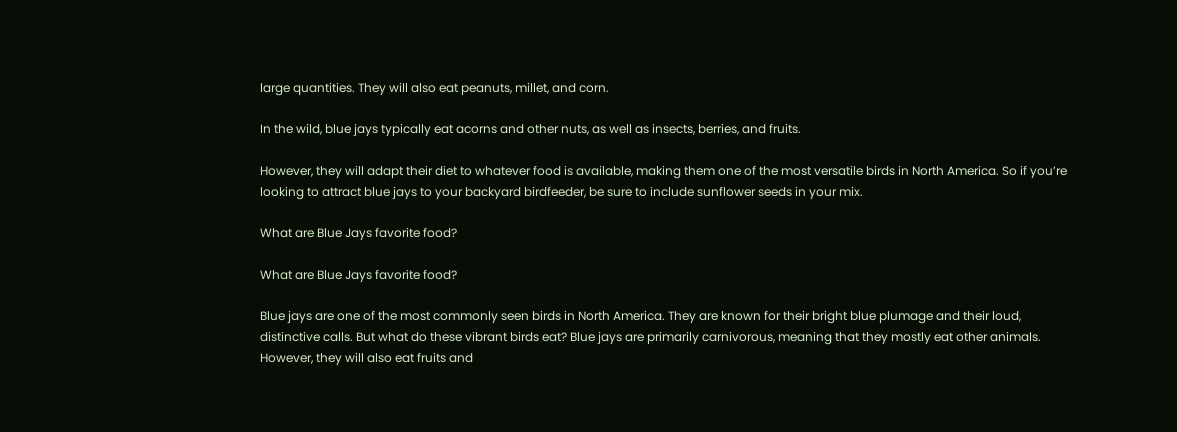large quantities. They will also eat peanuts, millet, and corn.

In the wild, blue jays typically eat acorns and other nuts, as well as insects, berries, and fruits.

However, they will adapt their diet to whatever food is available, making them one of the most versatile birds in North America. So if you’re looking to attract blue jays to your backyard birdfeeder, be sure to include sunflower seeds in your mix.

What are Blue Jays favorite food?

What are Blue Jays favorite food?

Blue jays are one of the most commonly seen birds in North America. They are known for their bright blue plumage and their loud, distinctive calls. But what do these vibrant birds eat? Blue jays are primarily carnivorous, meaning that they mostly eat other animals. However, they will also eat fruits and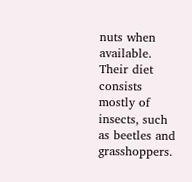nuts when available. Their diet consists mostly of insects, such as beetles and grasshoppers.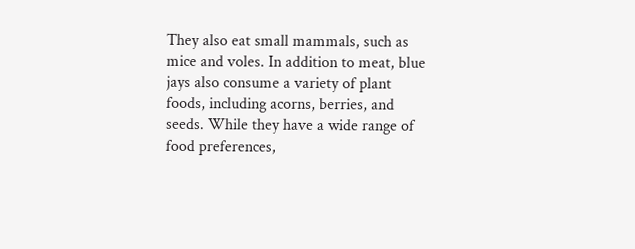They also eat small mammals, such as mice and voles. In addition to meat, blue jays also consume a variety of plant foods, including acorns, berries, and seeds. While they have a wide range of food preferences,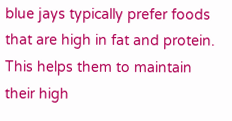blue jays typically prefer foods that are high in fat and protein. This helps them to maintain their high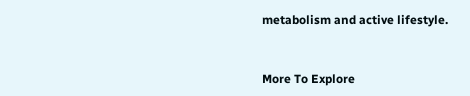metabolism and active lifestyle.


More To Explore